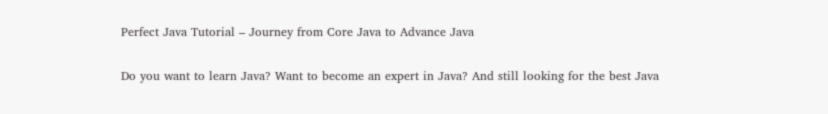Perfect Java Tutorial – Journey from Core Java to Advance Java

Do you want to learn Java? Want to become an expert in Java? And still looking for the best Java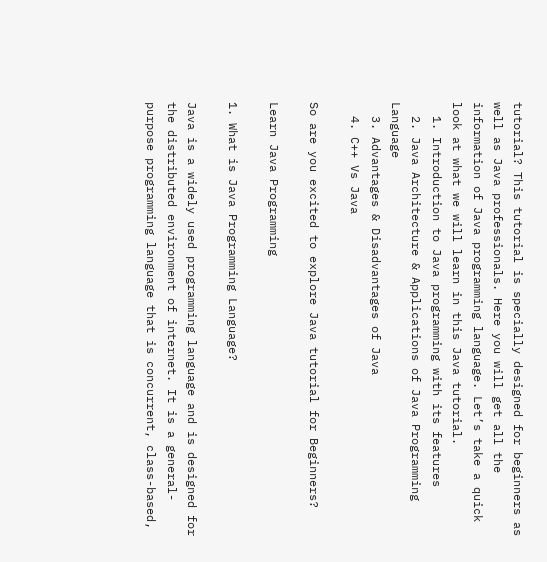tutorial? This tutorial is specially designed for beginners as well as Java professionals. Here you will get all the information of Java programming language. Let’s take a quick look at what we will learn in this Java tutorial.
  1. Introduction to Java programming with its features
  2. Java Architecture & Applications of Java Programming Language
  3. Advantages & Disadvantages of Java
  4. C++ Vs Java

So are you excited to explore Java tutorial for Beginners?

Learn Java Programming

1. What is Java Programming Language?

Java is a widely used programming language and is designed for the distributed environment of internet. It is a general-purpose programming language that is concurrent, class-based,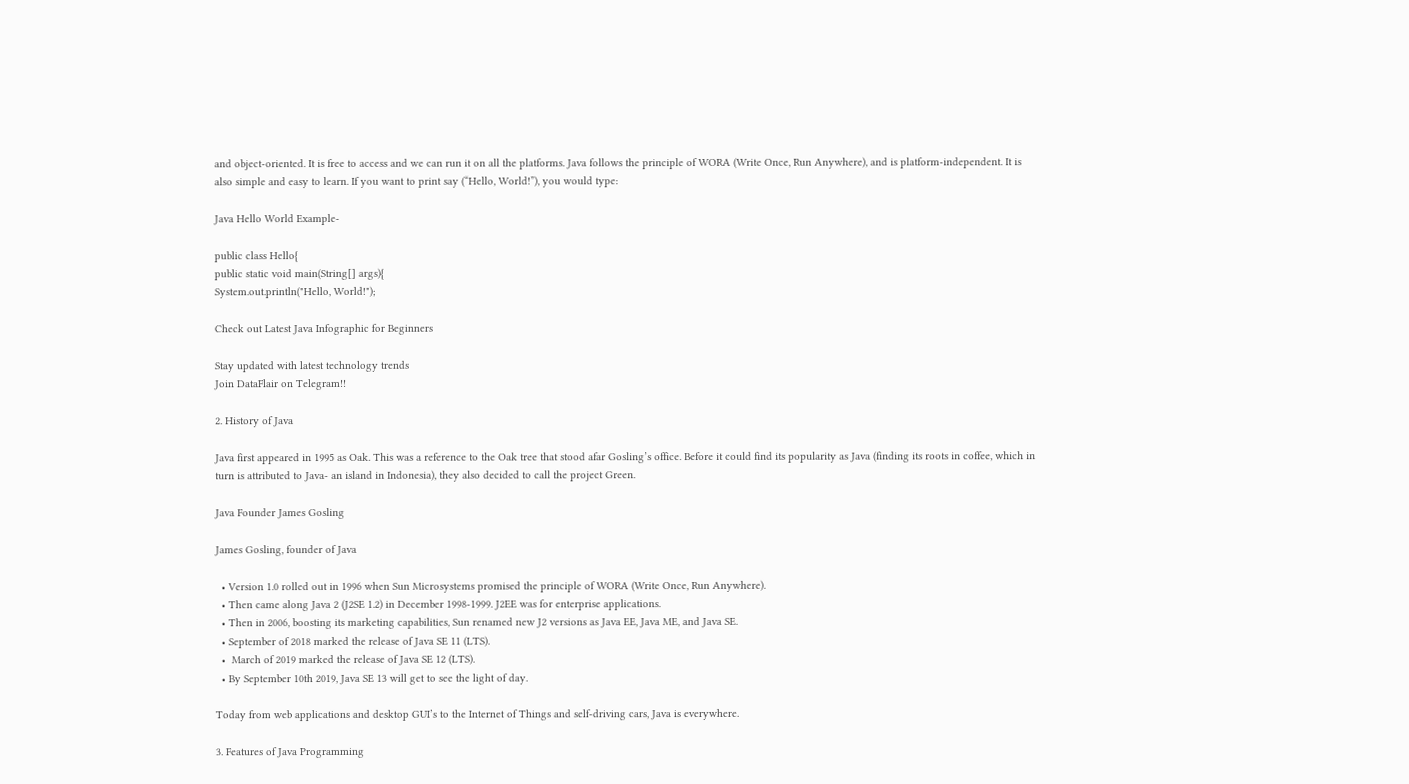and object-oriented. It is free to access and we can run it on all the platforms. Java follows the principle of WORA (Write Once, Run Anywhere), and is platform-independent. It is also simple and easy to learn. If you want to print say (“Hello, World!”), you would type:

Java Hello World Example-

public class Hello{
public static void main(String[] args){
System.out.println("Hello, World!");

Check out Latest Java Infographic for Beginners

Stay updated with latest technology trends
Join DataFlair on Telegram!!

2. History of Java

Java first appeared in 1995 as Oak. This was a reference to the Oak tree that stood afar Gosling’s office. Before it could find its popularity as Java (finding its roots in coffee, which in turn is attributed to Java- an island in Indonesia), they also decided to call the project Green.

Java Founder James Gosling

James Gosling, founder of Java

  • Version 1.0 rolled out in 1996 when Sun Microsystems promised the principle of WORA (Write Once, Run Anywhere).
  • Then came along Java 2 (J2SE 1.2) in December 1998-1999. J2EE was for enterprise applications.
  • Then in 2006, boosting its marketing capabilities, Sun renamed new J2 versions as Java EE, Java ME, and Java SE.
  • September of 2018 marked the release of Java SE 11 (LTS).
  •  March of 2019 marked the release of Java SE 12 (LTS).
  • By September 10th 2019, Java SE 13 will get to see the light of day.

Today from web applications and desktop GUI’s to the Internet of Things and self-driving cars, Java is everywhere.

3. Features of Java Programming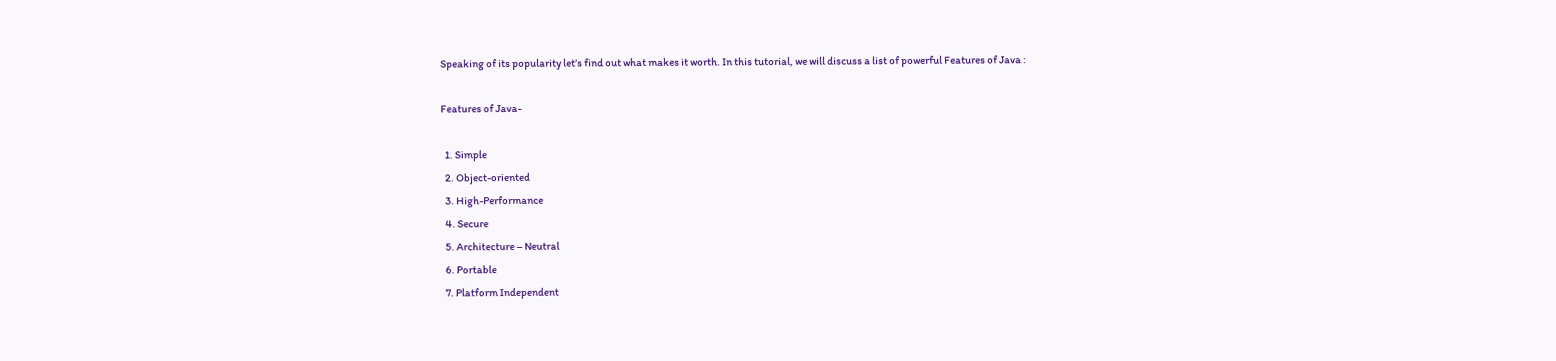Speaking of its popularity let’s find out what makes it worth. In this tutorial, we will discuss a list of powerful Features of Java :

Features of Java-

  1. Simple
  2. Object-oriented
  3. High-Performance
  4. Secure
  5. Architecture – Neutral
  6. Portable
  7. Platform Independent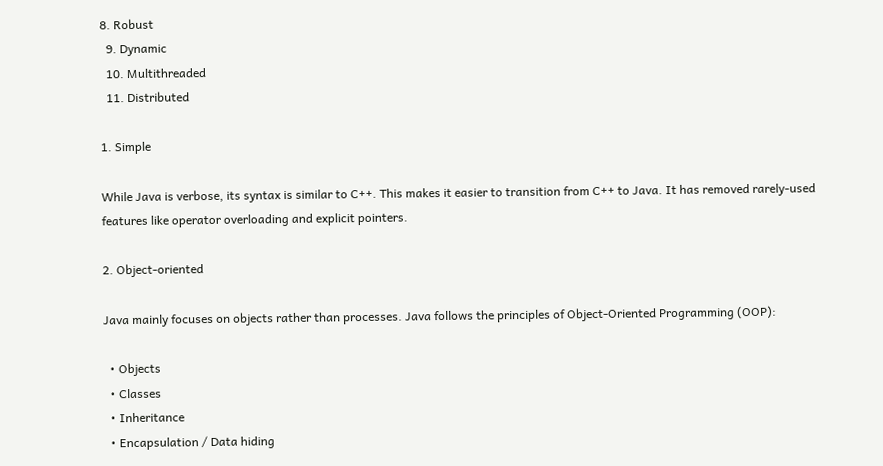8. Robust
  9. Dynamic
  10. Multithreaded
  11. Distributed

1. Simple

While Java is verbose, its syntax is similar to C++. This makes it easier to transition from C++ to Java. It has removed rarely-used features like operator overloading and explicit pointers.

2. Object-oriented

Java mainly focuses on objects rather than processes. Java follows the principles of Object-Oriented Programming (OOP):

  • Objects
  • Classes
  • Inheritance
  • Encapsulation / Data hiding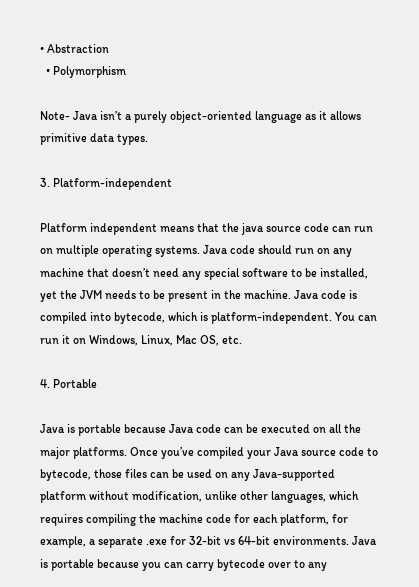• Abstraction
  • Polymorphism

Note- Java isn’t a purely object-oriented language as it allows primitive data types.

3. Platform-independent

Platform independent means that the java source code can run on multiple operating systems. Java code should run on any machine that doesn’t need any special software to be installed, yet the JVM needs to be present in the machine. Java code is compiled into bytecode, which is platform-independent. You can run it on Windows, Linux, Mac OS, etc.

4. Portable

Java is portable because Java code can be executed on all the major platforms. Once you’ve compiled your Java source code to bytecode, those files can be used on any Java-supported platform without modification, unlike other languages, which requires compiling the machine code for each platform, for example, a separate .exe for 32-bit vs 64-bit environments. Java is portable because you can carry bytecode over to any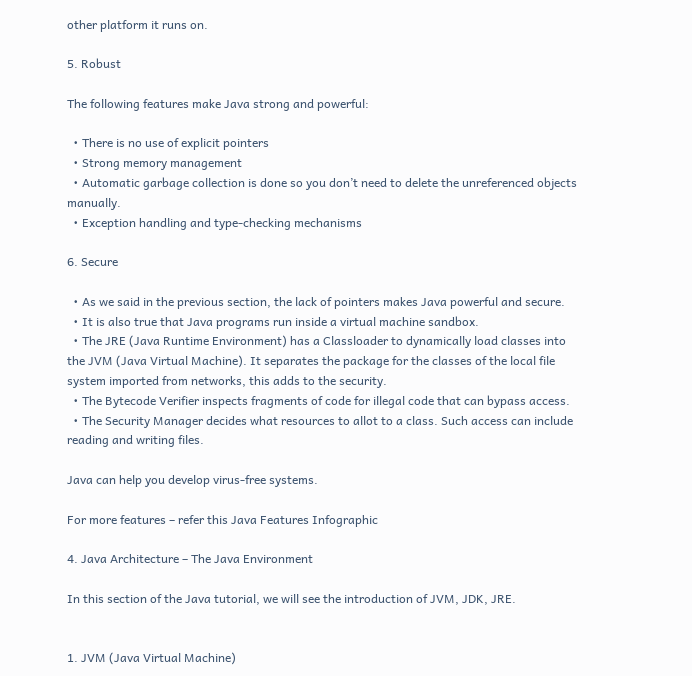other platform it runs on.

5. Robust

The following features make Java strong and powerful:

  • There is no use of explicit pointers
  • Strong memory management
  • Automatic garbage collection is done so you don’t need to delete the unreferenced objects manually.
  • Exception handling and type-checking mechanisms

6. Secure

  • As we said in the previous section, the lack of pointers makes Java powerful and secure.
  • It is also true that Java programs run inside a virtual machine sandbox.
  • The JRE (Java Runtime Environment) has a Classloader to dynamically load classes into the JVM (Java Virtual Machine). It separates the package for the classes of the local file system imported from networks, this adds to the security.
  • The Bytecode Verifier inspects fragments of code for illegal code that can bypass access.
  • The Security Manager decides what resources to allot to a class. Such access can include reading and writing files.

Java can help you develop virus-free systems.

For more features – refer this Java Features Infographic

4. Java Architecture – The Java Environment

In this section of the Java tutorial, we will see the introduction of JVM, JDK, JRE.


1. JVM (Java Virtual Machine)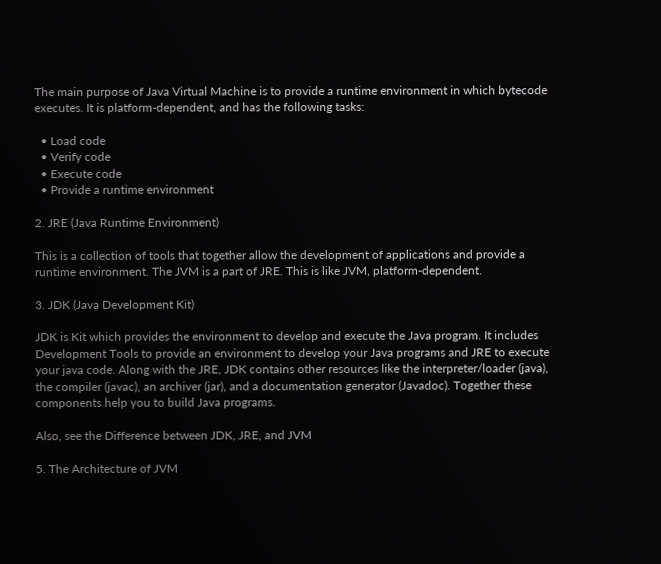The main purpose of Java Virtual Machine is to provide a runtime environment in which bytecode executes. It is platform-dependent, and has the following tasks:

  • Load code
  • Verify code
  • Execute code
  • Provide a runtime environment

2. JRE (Java Runtime Environment)

This is a collection of tools that together allow the development of applications and provide a runtime environment. The JVM is a part of JRE. This is like JVM, platform-dependent.

3. JDK (Java Development Kit)

JDK is Kit which provides the environment to develop and execute the Java program. It includes Development Tools to provide an environment to develop your Java programs and JRE to execute your java code. Along with the JRE, JDK contains other resources like the interpreter/loader (java), the compiler (javac), an archiver (jar), and a documentation generator (Javadoc). Together these components help you to build Java programs.

Also, see the Difference between JDK, JRE, and JVM

5. The Architecture of JVM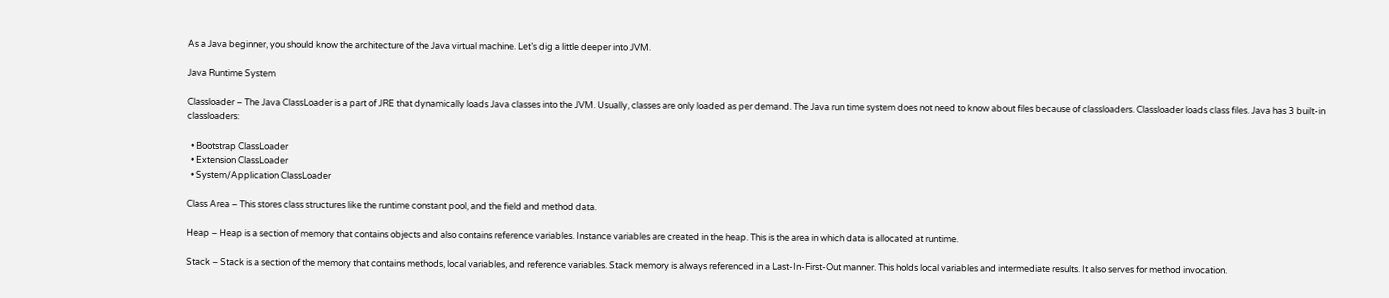As a Java beginner, you should know the architecture of the Java virtual machine. Let’s dig a little deeper into JVM.

Java Runtime System

Classloader – The Java ClassLoader is a part of JRE that dynamically loads Java classes into the JVM. Usually, classes are only loaded as per demand. The Java run time system does not need to know about files because of classloaders. Classloader loads class files. Java has 3 built-in classloaders:

  • Bootstrap ClassLoader
  • Extension ClassLoader
  • System/Application ClassLoader

Class Area – This stores class structures like the runtime constant pool, and the field and method data.

Heap – Heap is a section of memory that contains objects and also contains reference variables. Instance variables are created in the heap. This is the area in which data is allocated at runtime.

Stack – Stack is a section of the memory that contains methods, local variables, and reference variables. Stack memory is always referenced in a Last-In-First-Out manner. This holds local variables and intermediate results. It also serves for method invocation.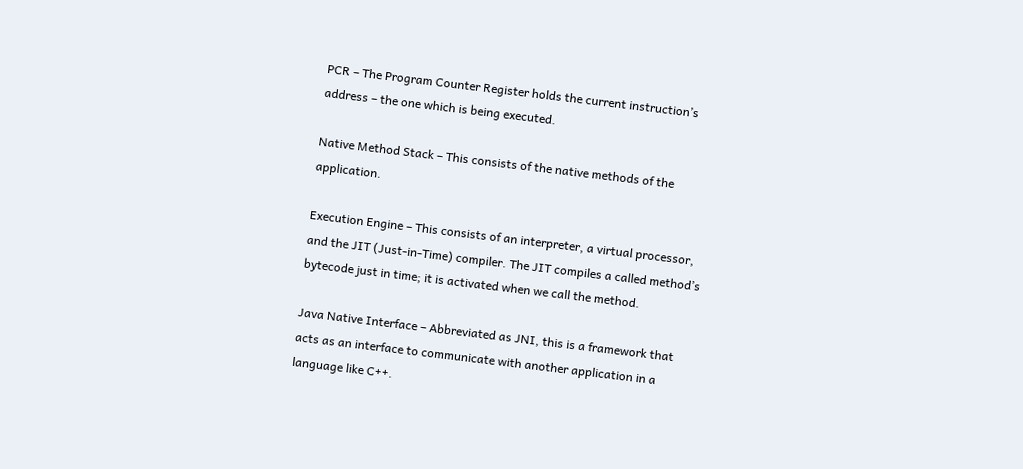PCR – The Program Counter Register holds the current instruction’s address – the one which is being executed.

Native Method Stack – This consists of the native methods of the application.

Execution Engine – This consists of an interpreter, a virtual processor, and the JIT (Just-in-Time) compiler. The JIT compiles a called method’s bytecode just in time; it is activated when we call the method.

Java Native Interface – Abbreviated as JNI, this is a framework that acts as an interface to communicate with another application in a language like C++.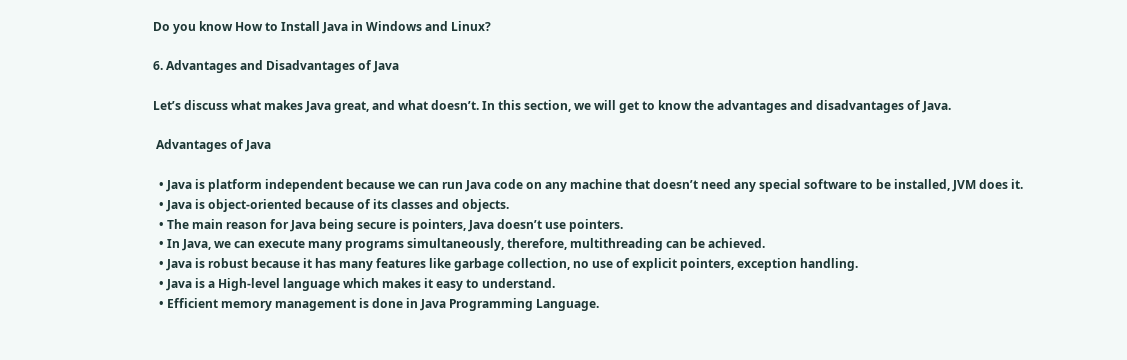Do you know How to Install Java in Windows and Linux?

6. Advantages and Disadvantages of Java

Let’s discuss what makes Java great, and what doesn’t. In this section, we will get to know the advantages and disadvantages of Java.

 Advantages of Java

  • Java is platform independent because we can run Java code on any machine that doesn’t need any special software to be installed, JVM does it.
  • Java is object-oriented because of its classes and objects.
  • The main reason for Java being secure is pointers, Java doesn’t use pointers.
  • In Java, we can execute many programs simultaneously, therefore, multithreading can be achieved.
  • Java is robust because it has many features like garbage collection, no use of explicit pointers, exception handling.
  • Java is a High-level language which makes it easy to understand.
  • Efficient memory management is done in Java Programming Language.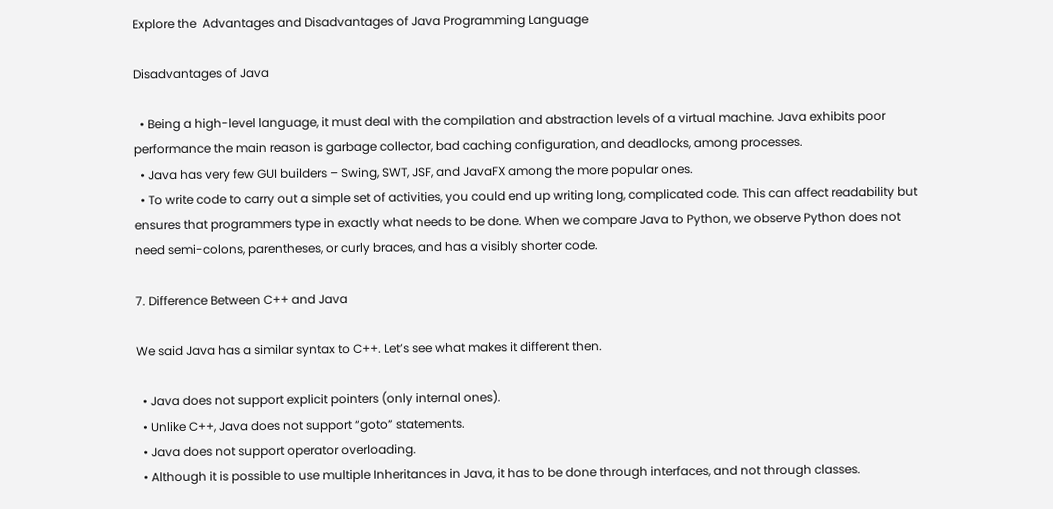Explore the  Advantages and Disadvantages of Java Programming Language

Disadvantages of Java

  • Being a high-level language, it must deal with the compilation and abstraction levels of a virtual machine. Java exhibits poor performance the main reason is garbage collector, bad caching configuration, and deadlocks, among processes.
  • Java has very few GUI builders – Swing, SWT, JSF, and JavaFX among the more popular ones.
  • To write code to carry out a simple set of activities, you could end up writing long, complicated code. This can affect readability but ensures that programmers type in exactly what needs to be done. When we compare Java to Python, we observe Python does not need semi-colons, parentheses, or curly braces, and has a visibly shorter code.

7. Difference Between C++ and Java

We said Java has a similar syntax to C++. Let’s see what makes it different then.

  • Java does not support explicit pointers (only internal ones).
  • Unlike C++, Java does not support “goto” statements.
  • Java does not support operator overloading.
  • Although it is possible to use multiple Inheritances in Java, it has to be done through interfaces, and not through classes.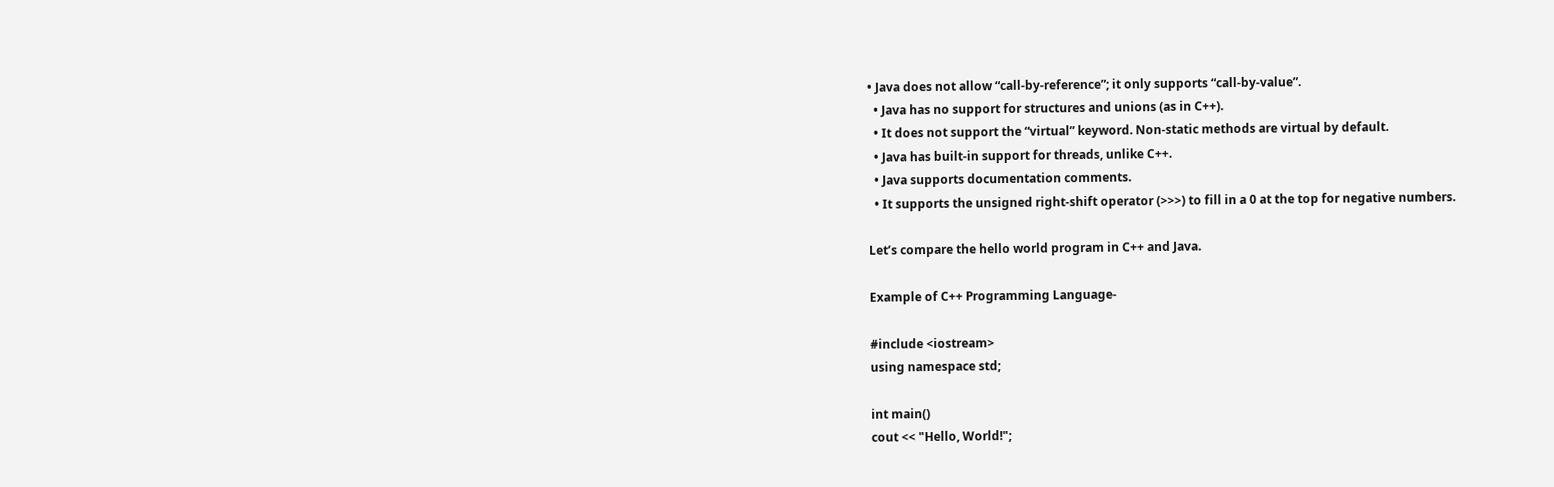• Java does not allow “call-by-reference”; it only supports “call-by-value”.
  • Java has no support for structures and unions (as in C++).
  • It does not support the “virtual” keyword. Non-static methods are virtual by default.
  • Java has built-in support for threads, unlike C++.
  • Java supports documentation comments.
  • It supports the unsigned right-shift operator (>>>) to fill in a 0 at the top for negative numbers.

Let’s compare the hello world program in C++ and Java.

Example of C++ Programming Language-

#include <iostream>
using namespace std;

int main()
cout << "Hello, World!";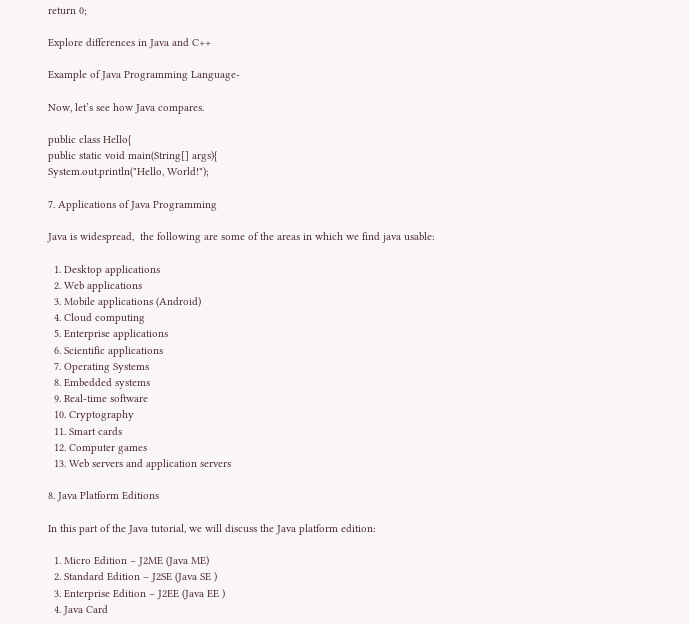return 0;

Explore differences in Java and C++

Example of Java Programming Language-

Now, let’s see how Java compares.

public class Hello{
public static void main(String[] args){
System.out.println("Hello, World!");

7. Applications of Java Programming

Java is widespread,  the following are some of the areas in which we find java usable:

  1. Desktop applications
  2. Web applications
  3. Mobile applications (Android)
  4. Cloud computing
  5. Enterprise applications
  6. Scientific applications
  7. Operating Systems
  8. Embedded systems
  9. Real-time software
  10. Cryptography
  11. Smart cards
  12. Computer games
  13. Web servers and application servers

8. Java Platform Editions

In this part of the Java tutorial, we will discuss the Java platform edition:

  1. Micro Edition – J2ME (Java ME)
  2. Standard Edition – J2SE (Java SE )
  3. Enterprise Edition – J2EE (Java EE )
  4. Java Card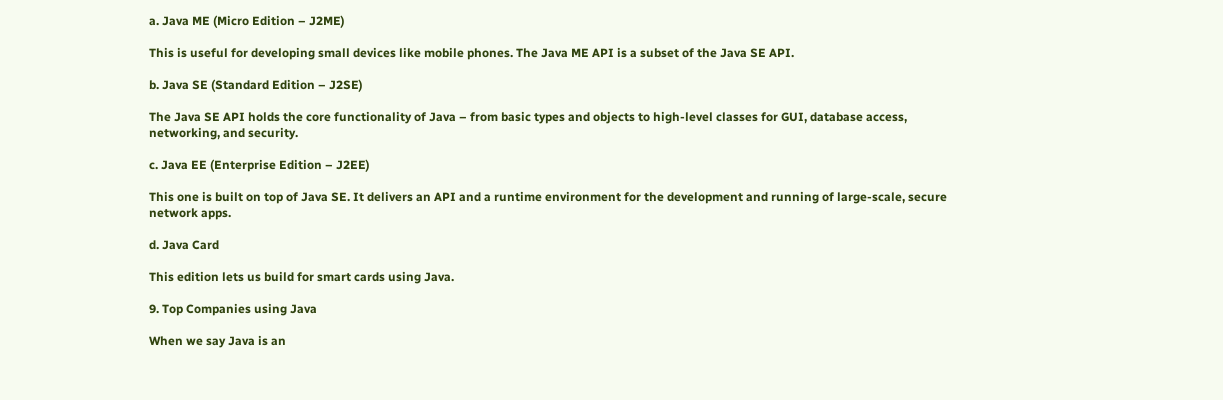a. Java ME (Micro Edition – J2ME)

This is useful for developing small devices like mobile phones. The Java ME API is a subset of the Java SE API.

b. Java SE (Standard Edition – J2SE)

The Java SE API holds the core functionality of Java – from basic types and objects to high-level classes for GUI, database access, networking, and security.

c. Java EE (Enterprise Edition – J2EE)

This one is built on top of Java SE. It delivers an API and a runtime environment for the development and running of large-scale, secure network apps.

d. Java Card

This edition lets us build for smart cards using Java.

9. Top Companies using Java

When we say Java is an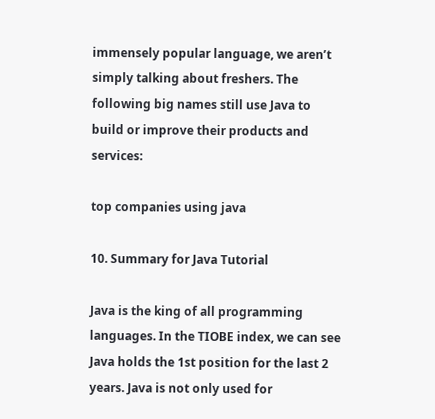immensely popular language, we aren’t simply talking about freshers. The following big names still use Java to build or improve their products and services:

top companies using java

10. Summary for Java Tutorial

Java is the king of all programming languages. In the TIOBE index, we can see Java holds the 1st position for the last 2 years. Java is not only used for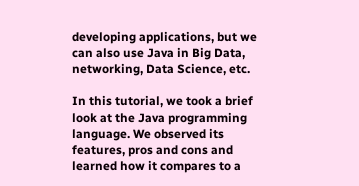developing applications, but we can also use Java in Big Data, networking, Data Science, etc.

In this tutorial, we took a brief look at the Java programming language. We observed its features, pros and cons and learned how it compares to a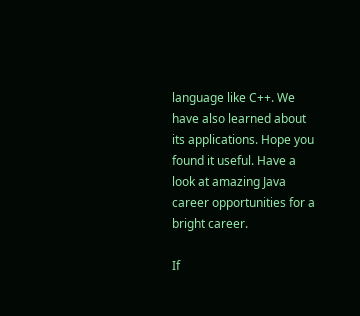language like C++. We have also learned about its applications. Hope you found it useful. Have a look at amazing Java career opportunities for a bright career.

If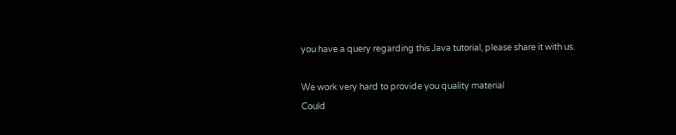you have a query regarding this Java tutorial, please share it with us.

We work very hard to provide you quality material
Could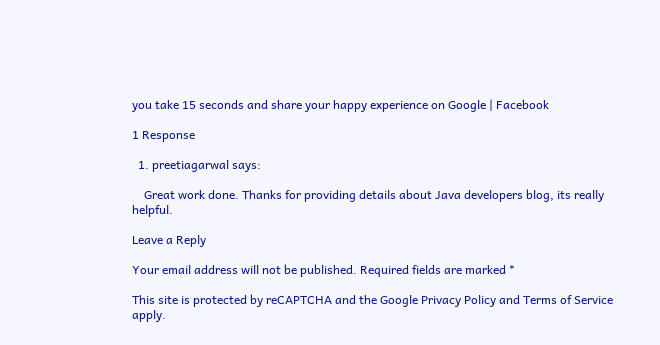you take 15 seconds and share your happy experience on Google | Facebook

1 Response

  1. preetiagarwal says:

    Great work done. Thanks for providing details about Java developers blog, its really helpful.

Leave a Reply

Your email address will not be published. Required fields are marked *

This site is protected by reCAPTCHA and the Google Privacy Policy and Terms of Service apply.